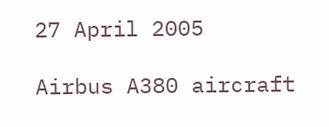27 April 2005

Airbus A380 aircraft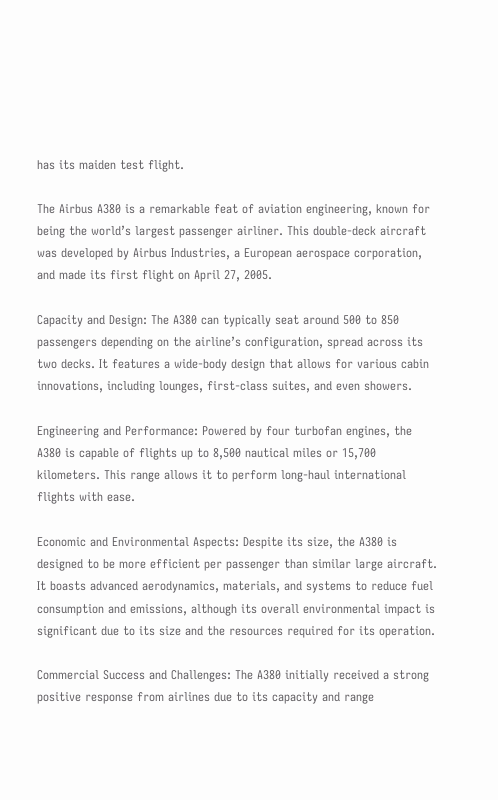has its maiden test flight.

The Airbus A380 is a remarkable feat of aviation engineering, known for being the world’s largest passenger airliner. This double-deck aircraft was developed by Airbus Industries, a European aerospace corporation, and made its first flight on April 27, 2005.

Capacity and Design: The A380 can typically seat around 500 to 850 passengers depending on the airline’s configuration, spread across its two decks. It features a wide-body design that allows for various cabin innovations, including lounges, first-class suites, and even showers.

Engineering and Performance: Powered by four turbofan engines, the A380 is capable of flights up to 8,500 nautical miles or 15,700 kilometers. This range allows it to perform long-haul international flights with ease.

Economic and Environmental Aspects: Despite its size, the A380 is designed to be more efficient per passenger than similar large aircraft. It boasts advanced aerodynamics, materials, and systems to reduce fuel consumption and emissions, although its overall environmental impact is significant due to its size and the resources required for its operation.

Commercial Success and Challenges: The A380 initially received a strong positive response from airlines due to its capacity and range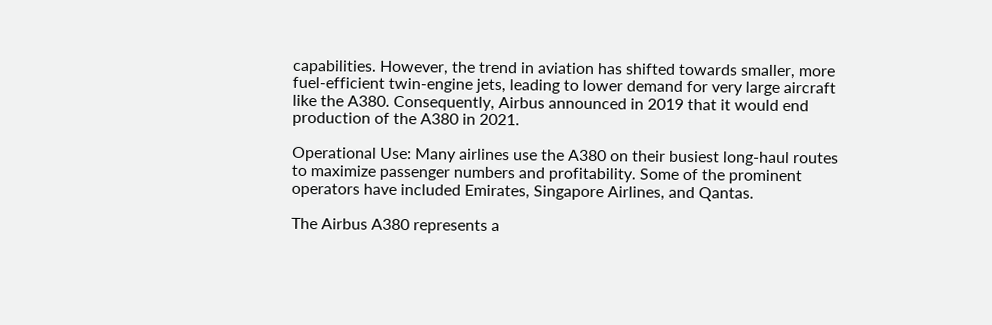capabilities. However, the trend in aviation has shifted towards smaller, more fuel-efficient twin-engine jets, leading to lower demand for very large aircraft like the A380. Consequently, Airbus announced in 2019 that it would end production of the A380 in 2021.

Operational Use: Many airlines use the A380 on their busiest long-haul routes to maximize passenger numbers and profitability. Some of the prominent operators have included Emirates, Singapore Airlines, and Qantas.

The Airbus A380 represents a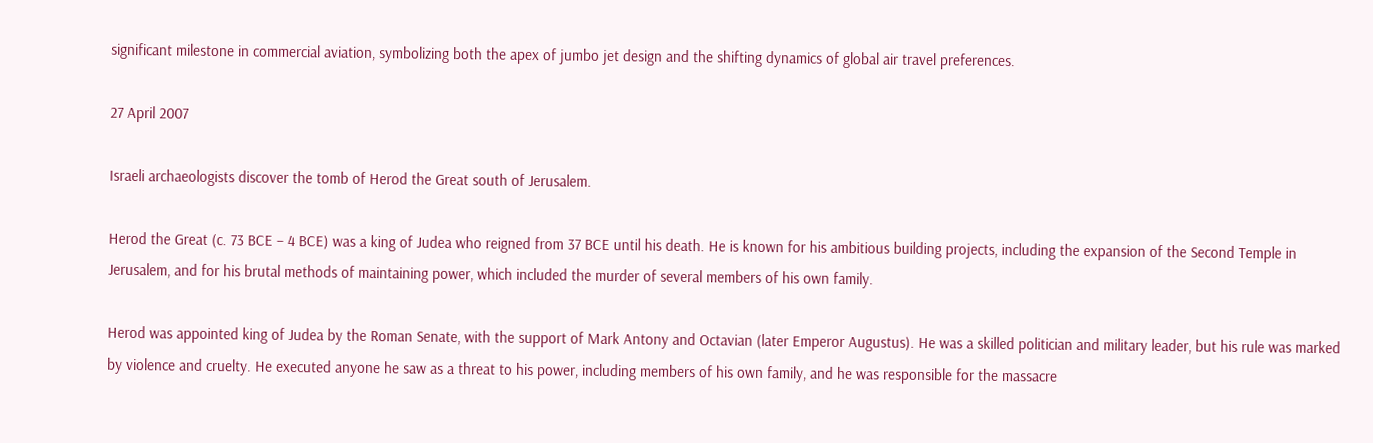significant milestone in commercial aviation, symbolizing both the apex of jumbo jet design and the shifting dynamics of global air travel preferences.

27 April 2007

Israeli archaeologists discover the tomb of Herod the Great south of Jerusalem.

Herod the Great (c. 73 BCE – 4 BCE) was a king of Judea who reigned from 37 BCE until his death. He is known for his ambitious building projects, including the expansion of the Second Temple in Jerusalem, and for his brutal methods of maintaining power, which included the murder of several members of his own family.

Herod was appointed king of Judea by the Roman Senate, with the support of Mark Antony and Octavian (later Emperor Augustus). He was a skilled politician and military leader, but his rule was marked by violence and cruelty. He executed anyone he saw as a threat to his power, including members of his own family, and he was responsible for the massacre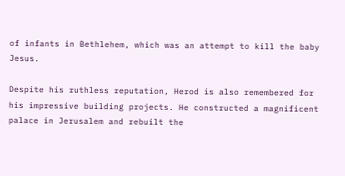of infants in Bethlehem, which was an attempt to kill the baby Jesus.

Despite his ruthless reputation, Herod is also remembered for his impressive building projects. He constructed a magnificent palace in Jerusalem and rebuilt the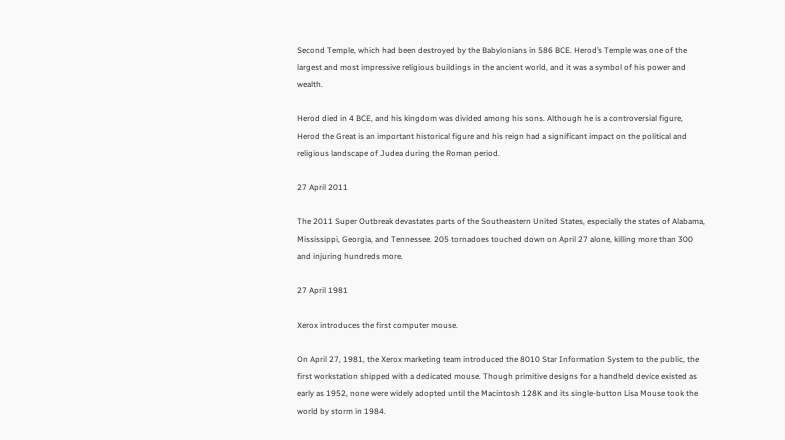Second Temple, which had been destroyed by the Babylonians in 586 BCE. Herod’s Temple was one of the largest and most impressive religious buildings in the ancient world, and it was a symbol of his power and wealth.

Herod died in 4 BCE, and his kingdom was divided among his sons. Although he is a controversial figure, Herod the Great is an important historical figure and his reign had a significant impact on the political and religious landscape of Judea during the Roman period.

27 April 2011

The 2011 Super Outbreak devastates parts of the Southeastern United States, especially the states of Alabama, Mississippi, Georgia, and Tennessee. 205 tornadoes touched down on April 27 alone, killing more than 300 and injuring hundreds more.

27 April 1981

Xerox introduces the first computer mouse.

On April 27, 1981, the Xerox marketing team introduced the 8010 Star Information System to the public, the first workstation shipped with a dedicated mouse. Though primitive designs for a handheld device existed as early as 1952, none were widely adopted until the Macintosh 128K and its single-button Lisa Mouse took the world by storm in 1984.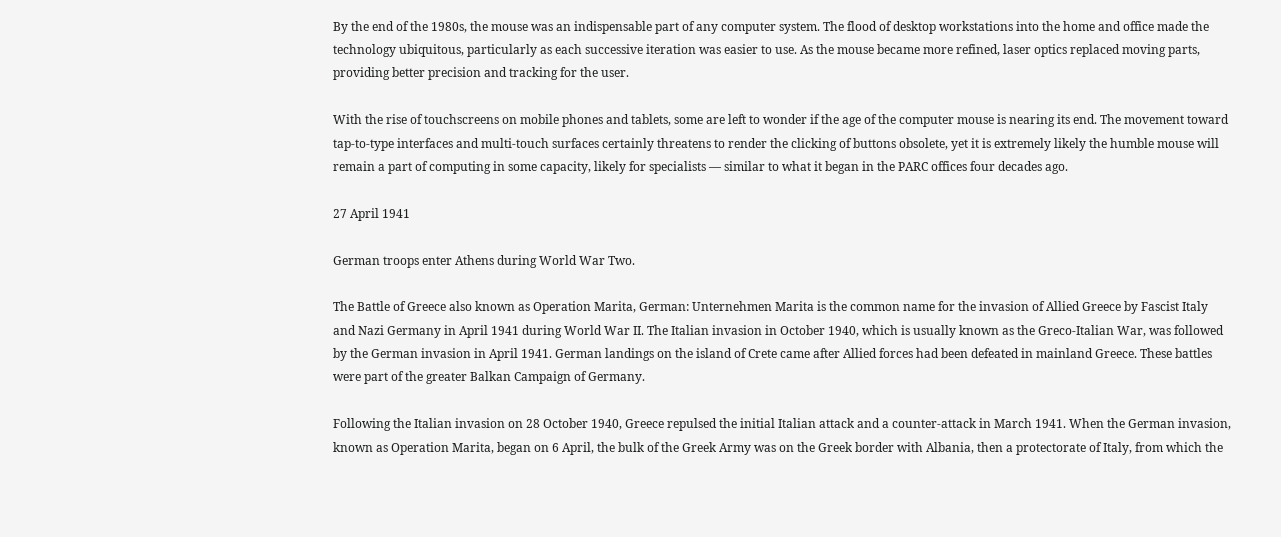By the end of the 1980s, the mouse was an indispensable part of any computer system. The flood of desktop workstations into the home and office made the technology ubiquitous, particularly as each successive iteration was easier to use. As the mouse became more refined, laser optics replaced moving parts, providing better precision and tracking for the user.

With the rise of touchscreens on mobile phones and tablets, some are left to wonder if the age of the computer mouse is nearing its end. The movement toward tap-to-type interfaces and multi-touch surfaces certainly threatens to render the clicking of buttons obsolete, yet it is extremely likely the humble mouse will remain a part of computing in some capacity, likely for specialists — similar to what it began in the PARC offices four decades ago.

27 April 1941

German troops enter Athens during World War Two.

The Battle of Greece also known as Operation Marita, German: Unternehmen Marita is the common name for the invasion of Allied Greece by Fascist Italy and Nazi Germany in April 1941 during World War II. The Italian invasion in October 1940, which is usually known as the Greco-Italian War, was followed by the German invasion in April 1941. German landings on the island of Crete came after Allied forces had been defeated in mainland Greece. These battles were part of the greater Balkan Campaign of Germany.

Following the Italian invasion on 28 October 1940, Greece repulsed the initial Italian attack and a counter-attack in March 1941. When the German invasion, known as Operation Marita, began on 6 April, the bulk of the Greek Army was on the Greek border with Albania, then a protectorate of Italy, from which the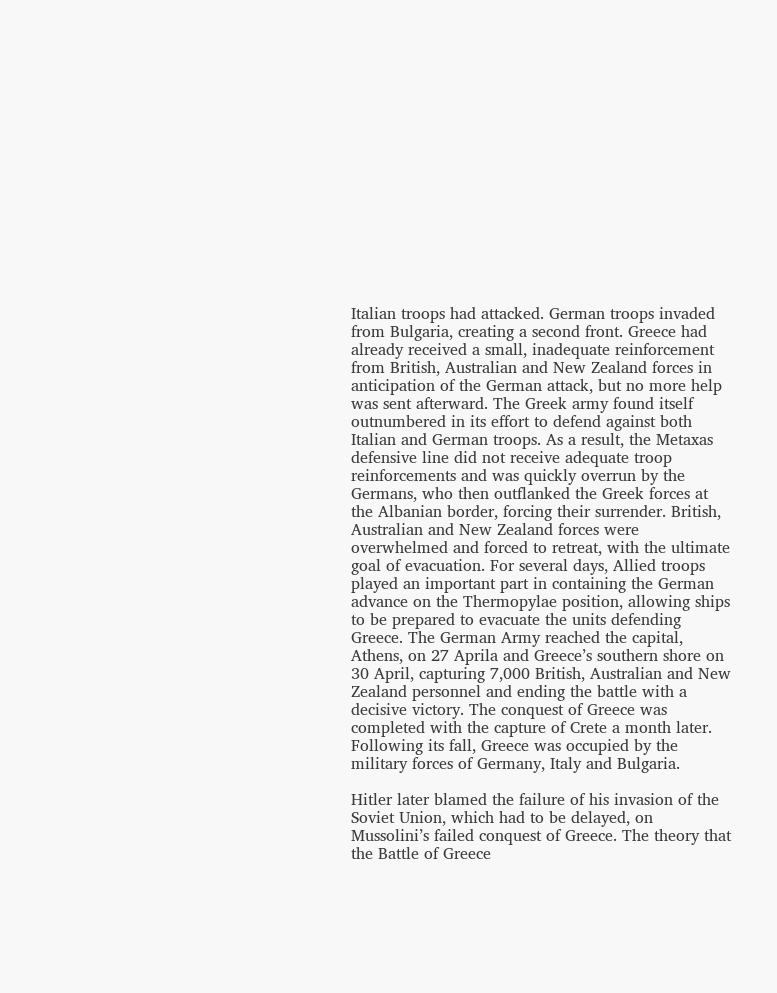Italian troops had attacked. German troops invaded from Bulgaria, creating a second front. Greece had already received a small, inadequate reinforcement from British, Australian and New Zealand forces in anticipation of the German attack, but no more help was sent afterward. The Greek army found itself outnumbered in its effort to defend against both Italian and German troops. As a result, the Metaxas defensive line did not receive adequate troop reinforcements and was quickly overrun by the Germans, who then outflanked the Greek forces at the Albanian border, forcing their surrender. British, Australian and New Zealand forces were overwhelmed and forced to retreat, with the ultimate goal of evacuation. For several days, Allied troops played an important part in containing the German advance on the Thermopylae position, allowing ships to be prepared to evacuate the units defending Greece. The German Army reached the capital, Athens, on 27 Aprila and Greece’s southern shore on 30 April, capturing 7,000 British, Australian and New Zealand personnel and ending the battle with a decisive victory. The conquest of Greece was completed with the capture of Crete a month later. Following its fall, Greece was occupied by the military forces of Germany, Italy and Bulgaria.

Hitler later blamed the failure of his invasion of the Soviet Union, which had to be delayed, on Mussolini’s failed conquest of Greece. The theory that the Battle of Greece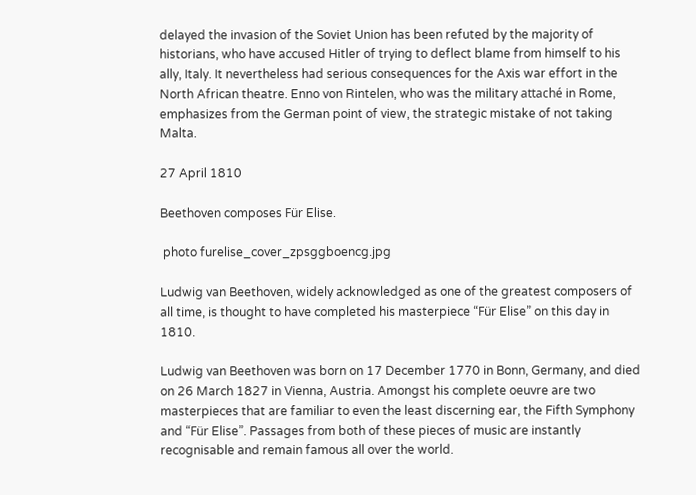delayed the invasion of the Soviet Union has been refuted by the majority of historians, who have accused Hitler of trying to deflect blame from himself to his ally, Italy. It nevertheless had serious consequences for the Axis war effort in the North African theatre. Enno von Rintelen, who was the military attaché in Rome, emphasizes from the German point of view, the strategic mistake of not taking Malta.

27 April 1810

Beethoven composes Für Elise.

 photo furelise_cover_zpsggboencg.jpg

Ludwig van Beethoven, widely acknowledged as one of the greatest composers of all time, is thought to have completed his masterpiece “Für Elise” on this day in 1810.

Ludwig van Beethoven was born on 17 December 1770 in Bonn, Germany, and died on 26 March 1827 in Vienna, Austria. Amongst his complete oeuvre are two masterpieces that are familiar to even the least discerning ear, the Fifth Symphony and “Für Elise”. Passages from both of these pieces of music are instantly recognisable and remain famous all over the world.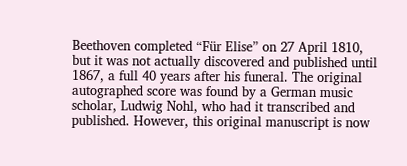Beethoven completed “Für Elise” on 27 April 1810, but it was not actually discovered and published until 1867, a full 40 years after his funeral. The original autographed score was found by a German music scholar, Ludwig Nohl, who had it transcribed and published. However, this original manuscript is now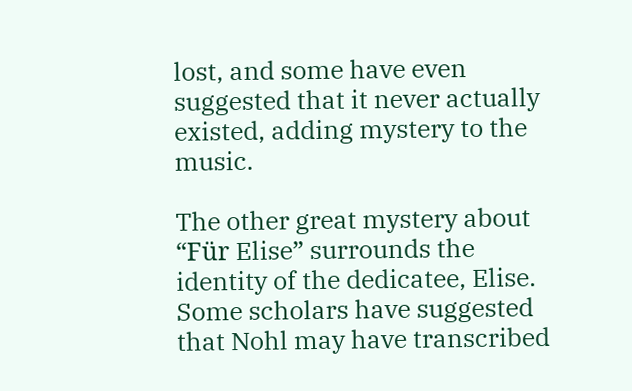lost, and some have even suggested that it never actually existed, adding mystery to the music.

The other great mystery about “Für Elise” surrounds the identity of the dedicatee, Elise. Some scholars have suggested that Nohl may have transcribed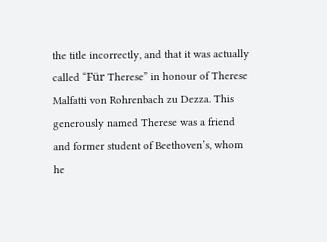the title incorrectly, and that it was actually called “Für Therese” in honour of Therese Malfatti von Rohrenbach zu Dezza. This generously named Therese was a friend and former student of Beethoven’s, whom he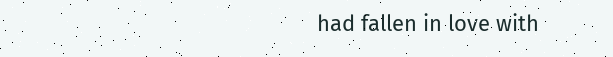had fallen in love with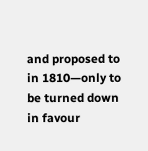and proposed to in 1810—only to be turned down in favour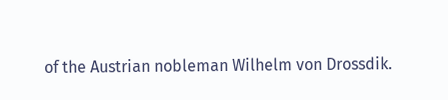of the Austrian nobleman Wilhelm von Drossdik.